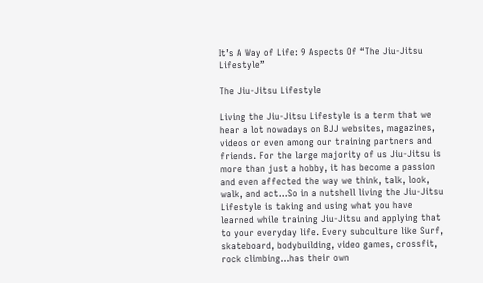It’s A Way of Life: 9 Aspects Of “The Jiu-Jitsu Lifestyle”

The Jiu-Jitsu Lifestyle

Living the Jiu-Jitsu Lifestyle is a term that we hear a lot nowadays on BJJ websites, magazines, videos or even among our training partners and friends. For the large majority of us Jiu-Jitsu is more than just a hobby, it has become a passion and even affected the way we think, talk, look, walk, and act…So in a nutshell living the Jiu-Jitsu Lifestyle is taking and using what you have learned while training Jiu-Jitsu and applying that to your everyday life. Every subculture like Surf, skateboard, bodybuilding, video games, crossfit, rock climbing…has their own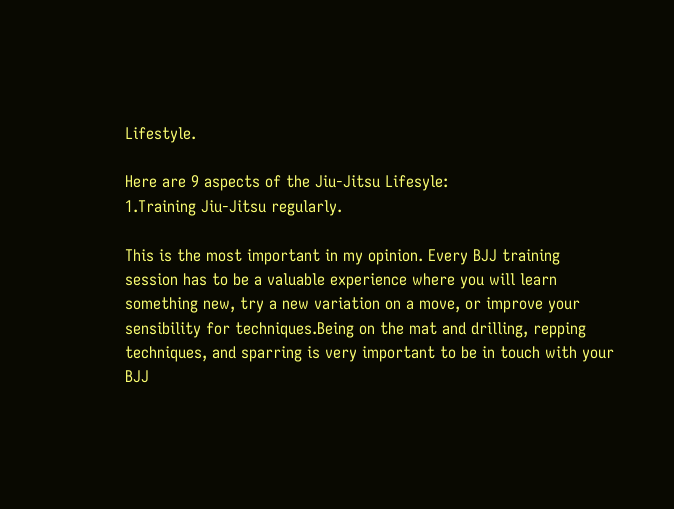Lifestyle.

Here are 9 aspects of the Jiu-Jitsu Lifesyle:
1.Training Jiu-Jitsu regularly.

This is the most important in my opinion. Every BJJ training session has to be a valuable experience where you will learn something new, try a new variation on a move, or improve your sensibility for techniques.Being on the mat and drilling, repping techniques, and sparring is very important to be in touch with your BJJ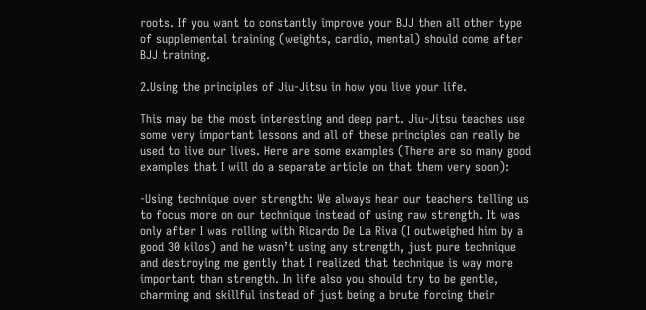roots. If you want to constantly improve your BJJ then all other type of supplemental training (weights, cardio, mental) should come after BJJ training.

2.Using the principles of Jiu-Jitsu in how you live your life.

This may be the most interesting and deep part. Jiu-Jitsu teaches use some very important lessons and all of these principles can really be used to live our lives. Here are some examples (There are so many good examples that I will do a separate article on that them very soon):

-Using technique over strength: We always hear our teachers telling us to focus more on our technique instead of using raw strength. It was only after I was rolling with Ricardo De La Riva (I outweighed him by a good 30 kilos) and he wasn’t using any strength, just pure technique and destroying me gently that I realized that technique is way more important than strength. In life also you should try to be gentle, charming and skillful instead of just being a brute forcing their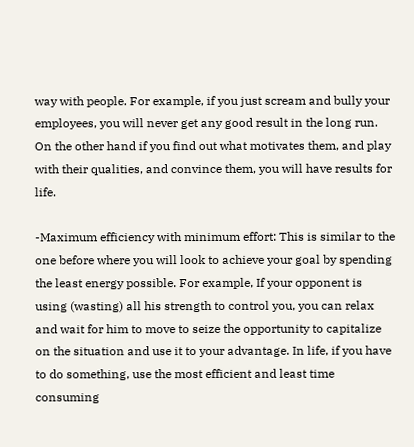way with people. For example, if you just scream and bully your employees, you will never get any good result in the long run. On the other hand if you find out what motivates them, and play with their qualities, and convince them, you will have results for life.

-Maximum efficiency with minimum effort: This is similar to the one before where you will look to achieve your goal by spending the least energy possible. For example, If your opponent is using (wasting) all his strength to control you, you can relax and wait for him to move to seize the opportunity to capitalize on the situation and use it to your advantage. In life, if you have to do something, use the most efficient and least time consuming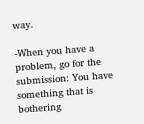way.

-When you have a problem, go for the submission: You have something that is bothering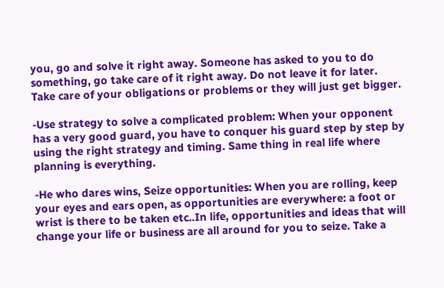you, go and solve it right away. Someone has asked to you to do something, go take care of it right away. Do not leave it for later. Take care of your obligations or problems or they will just get bigger.

-Use strategy to solve a complicated problem: When your opponent has a very good guard, you have to conquer his guard step by step by using the right strategy and timing. Same thing in real life where planning is everything.

-He who dares wins, Seize opportunities: When you are rolling, keep your eyes and ears open, as opportunities are everywhere: a foot or wrist is there to be taken etc..In life, opportunities and ideas that will change your life or business are all around for you to seize. Take a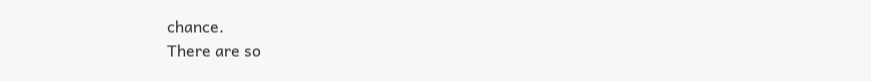chance.
There are so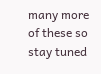many more of these so stay tuned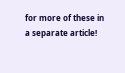for more of these in a separate article!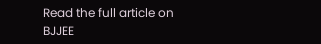Read the full article on BJJEE